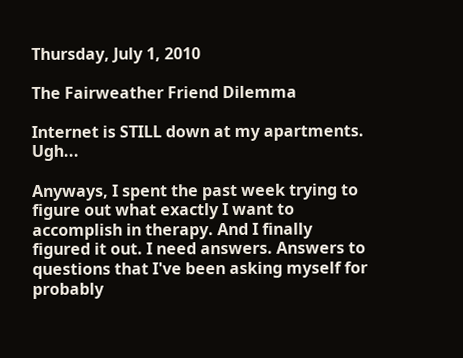Thursday, July 1, 2010

The Fairweather Friend Dilemma

Internet is STILL down at my apartments. Ugh...

Anyways, I spent the past week trying to figure out what exactly I want to accomplish in therapy. And I finally figured it out. I need answers. Answers to questions that I've been asking myself for probably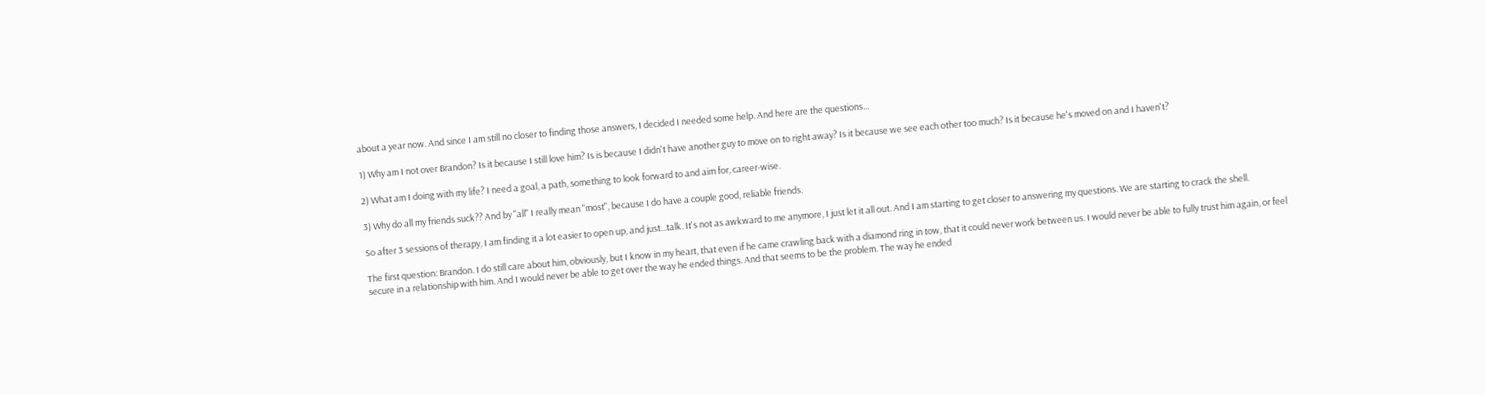about a year now. And since I am still no closer to finding those answers, I decided I needed some help. And here are the questions...

1) Why am I not over Brandon? Is it because I still love him? Is is because I didn't have another guy to move on to right away? Is it because we see each other too much? Is it because he's moved on and I haven't?

2) What am I doing with my life? I need a goal, a path, something to look forward to and aim for, career-wise.

3) Why do all my friends suck?? And by "all" I really mean "most", because I do have a couple good, reliable friends.

So after 3 sessions of therapy, I am finding it a lot easier to open up, and just...talk. It's not as awkward to me anymore, I just let it all out. And I am starting to get closer to answering my questions. We are starting to crack the shell.

The first question: Brandon. I do still care about him, obviously, but I know in my heart, that even if he came crawling back with a diamond ring in tow, that it could never work between us. I would never be able to fully trust him again, or feel secure in a relationship with him. And I would never be able to get over the way he ended things. And that seems to be the problem. The way he ended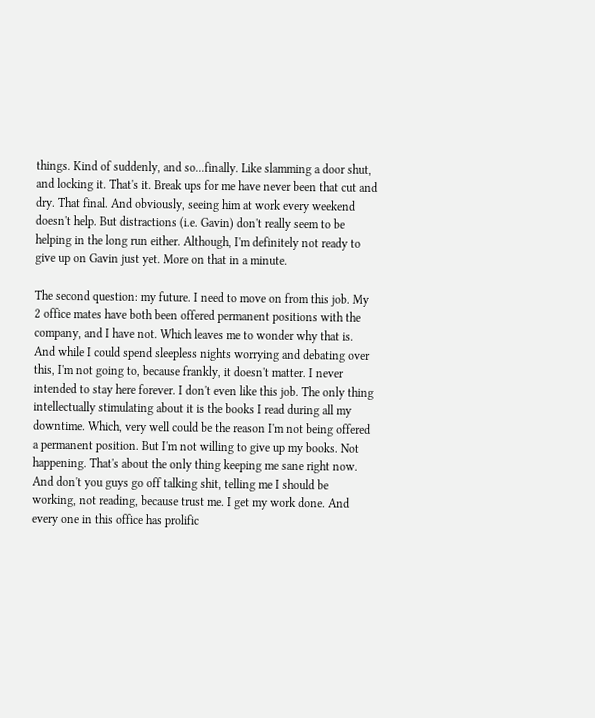things. Kind of suddenly, and so...finally. Like slamming a door shut, and locking it. That's it. Break ups for me have never been that cut and dry. That final. And obviously, seeing him at work every weekend doesn't help. But distractions (i.e. Gavin) don't really seem to be helping in the long run either. Although, I'm definitely not ready to give up on Gavin just yet. More on that in a minute.

The second question: my future. I need to move on from this job. My 2 office mates have both been offered permanent positions with the company, and I have not. Which leaves me to wonder why that is. And while I could spend sleepless nights worrying and debating over this, I'm not going to, because frankly, it doesn't matter. I never intended to stay here forever. I don't even like this job. The only thing intellectually stimulating about it is the books I read during all my downtime. Which, very well could be the reason I'm not being offered a permanent position. But I'm not willing to give up my books. Not happening. That's about the only thing keeping me sane right now. And don't you guys go off talking shit, telling me I should be working, not reading, because trust me. I get my work done. And every one in this office has prolific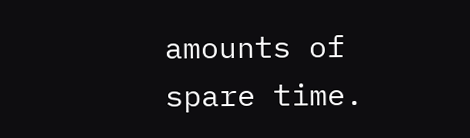amounts of spare time.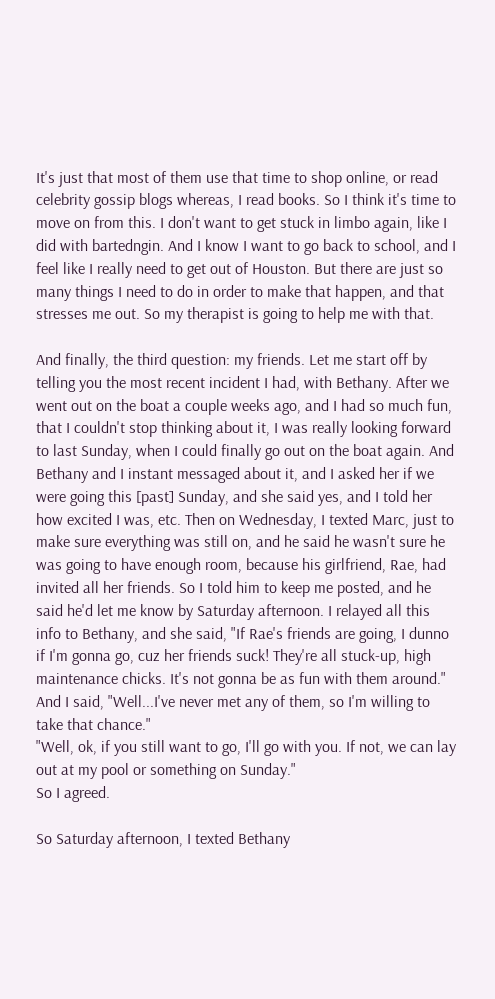It's just that most of them use that time to shop online, or read celebrity gossip blogs whereas, I read books. So I think it's time to move on from this. I don't want to get stuck in limbo again, like I did with bartedngin. And I know I want to go back to school, and I feel like I really need to get out of Houston. But there are just so many things I need to do in order to make that happen, and that stresses me out. So my therapist is going to help me with that.

And finally, the third question: my friends. Let me start off by telling you the most recent incident I had, with Bethany. After we went out on the boat a couple weeks ago, and I had so much fun, that I couldn't stop thinking about it, I was really looking forward to last Sunday, when I could finally go out on the boat again. And Bethany and I instant messaged about it, and I asked her if we were going this [past] Sunday, and she said yes, and I told her how excited I was, etc. Then on Wednesday, I texted Marc, just to make sure everything was still on, and he said he wasn't sure he was going to have enough room, because his girlfriend, Rae, had invited all her friends. So I told him to keep me posted, and he said he'd let me know by Saturday afternoon. I relayed all this info to Bethany, and she said, "If Rae's friends are going, I dunno if I'm gonna go, cuz her friends suck! They're all stuck-up, high maintenance chicks. It's not gonna be as fun with them around."
And I said, "Well...I've never met any of them, so I'm willing to take that chance."
"Well, ok, if you still want to go, I'll go with you. If not, we can lay out at my pool or something on Sunday."
So I agreed.

So Saturday afternoon, I texted Bethany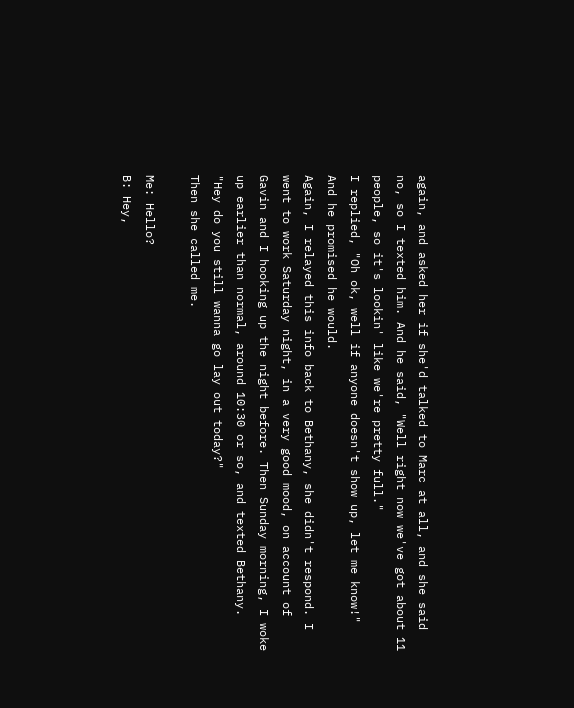again, and asked her if she'd talked to Marc at all, and she said no, so I texted him. And he said, "Well right now we've got about 11 people, so it's lookin' like we're pretty full."
I replied, "Oh ok, well if anyone doesn't show up, let me know!"
And he promised he would.
Again, I relayed this info back to Bethany, she didn't respond. I went to work Saturday night, in a very good mood, on account of Gavin and I hooking up the night before. Then Sunday morning, I woke up earlier than normal, around 10:30 or so, and texted Bethany.
"Hey do you still wanna go lay out today?"
Then she called me.

Me: Hello?
B: Hey,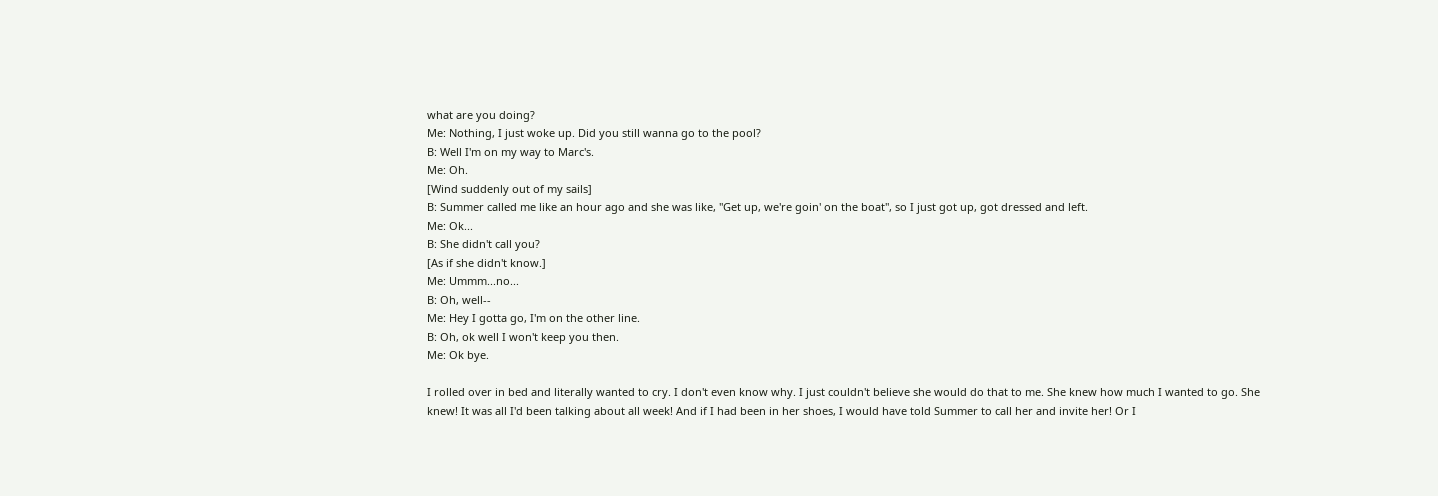what are you doing?
Me: Nothing, I just woke up. Did you still wanna go to the pool?
B: Well I'm on my way to Marc's.
Me: Oh.
[Wind suddenly out of my sails]
B: Summer called me like an hour ago and she was like, "Get up, we're goin' on the boat", so I just got up, got dressed and left.
Me: Ok...
B: She didn't call you?
[As if she didn't know.]
Me: Ummm...no...
B: Oh, well--
Me: Hey I gotta go, I'm on the other line.
B: Oh, ok well I won't keep you then.
Me: Ok bye.

I rolled over in bed and literally wanted to cry. I don't even know why. I just couldn't believe she would do that to me. She knew how much I wanted to go. She knew! It was all I'd been talking about all week! And if I had been in her shoes, I would have told Summer to call her and invite her! Or I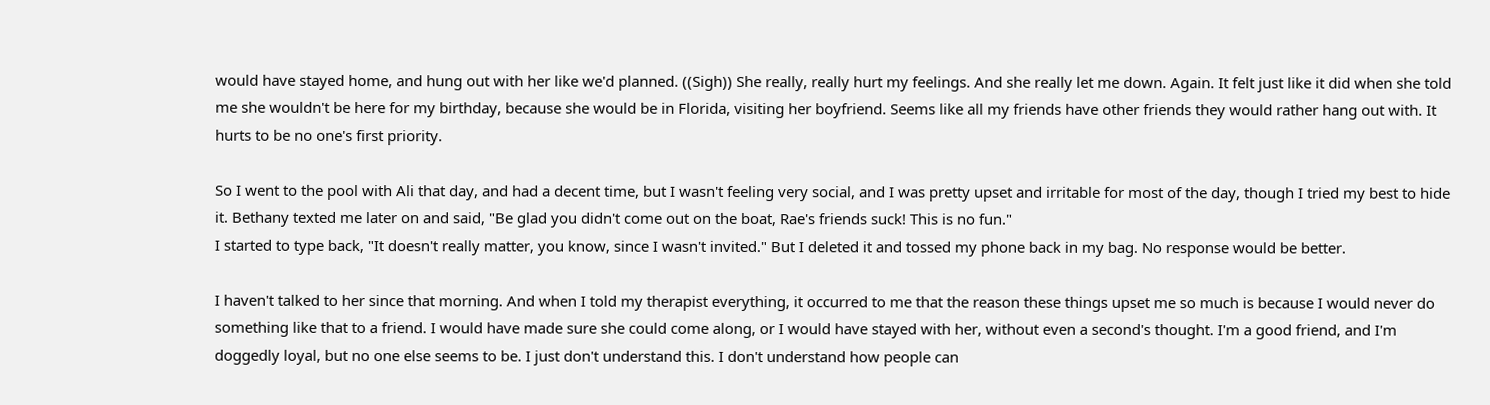would have stayed home, and hung out with her like we'd planned. ((Sigh)) She really, really hurt my feelings. And she really let me down. Again. It felt just like it did when she told me she wouldn't be here for my birthday, because she would be in Florida, visiting her boyfriend. Seems like all my friends have other friends they would rather hang out with. It hurts to be no one's first priority.

So I went to the pool with Ali that day, and had a decent time, but I wasn't feeling very social, and I was pretty upset and irritable for most of the day, though I tried my best to hide it. Bethany texted me later on and said, "Be glad you didn't come out on the boat, Rae's friends suck! This is no fun."
I started to type back, "It doesn't really matter, you know, since I wasn't invited." But I deleted it and tossed my phone back in my bag. No response would be better.

I haven't talked to her since that morning. And when I told my therapist everything, it occurred to me that the reason these things upset me so much is because I would never do something like that to a friend. I would have made sure she could come along, or I would have stayed with her, without even a second's thought. I'm a good friend, and I'm doggedly loyal, but no one else seems to be. I just don't understand this. I don't understand how people can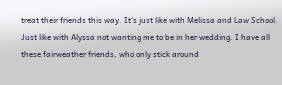treat their friends this way. It's just like with Melissa and Law School. Just like with Alyssa not wanting me to be in her wedding. I have all these fairweather friends, who only stick around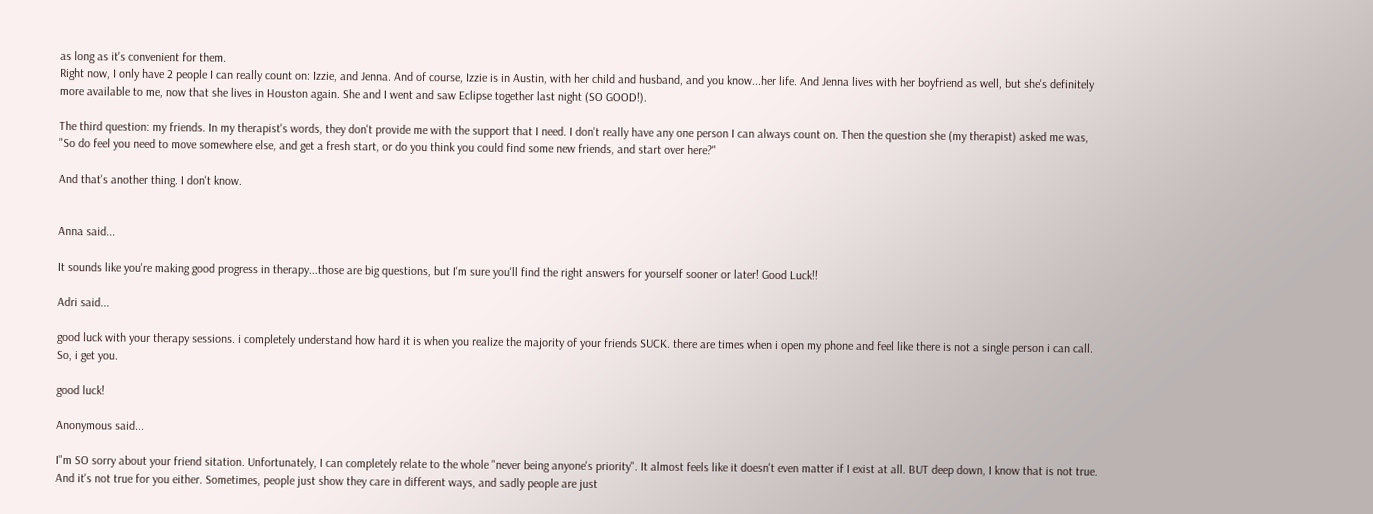as long as it's convenient for them.
Right now, I only have 2 people I can really count on: Izzie, and Jenna. And of course, Izzie is in Austin, with her child and husband, and you know...her life. And Jenna lives with her boyfriend as well, but she's definitely more available to me, now that she lives in Houston again. She and I went and saw Eclipse together last night (SO GOOD!).

The third question: my friends. In my therapist's words, they don't provide me with the support that I need. I don't really have any one person I can always count on. Then the question she (my therapist) asked me was,
"So do feel you need to move somewhere else, and get a fresh start, or do you think you could find some new friends, and start over here?"

And that's another thing. I don't know.


Anna said...

It sounds like you're making good progress in therapy...those are big questions, but I'm sure you'll find the right answers for yourself sooner or later! Good Luck!!

Adri said...

good luck with your therapy sessions. i completely understand how hard it is when you realize the majority of your friends SUCK. there are times when i open my phone and feel like there is not a single person i can call. So, i get you.

good luck!

Anonymous said...

I"m SO sorry about your friend sitation. Unfortunately, I can completely relate to the whole "never being anyone's priority". It almost feels like it doesn't even matter if I exist at all. BUT deep down, I know that is not true. And it's not true for you either. Sometimes, people just show they care in different ways, and sadly people are just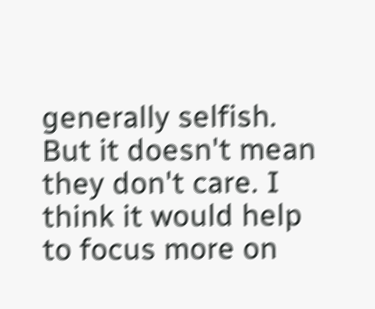generally selfish. But it doesn't mean they don't care. I think it would help to focus more on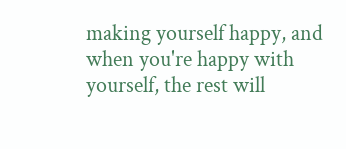making yourself happy, and when you're happy with yourself, the rest will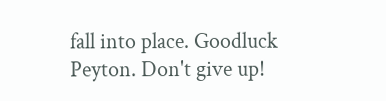fall into place. Goodluck Peyton. Don't give up!